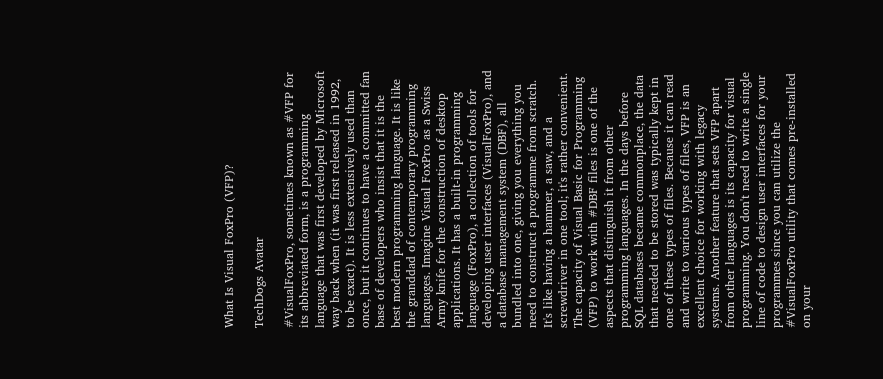What Is Visual FoxPro (VFP)?

TechDogs Avatar

#VisualFoxPro, sometimes known as #VFP for its abbreviated form, is a programming language that was first developed by Microsoft way back when (it was first released in 1992, to be exact). It is less extensively used than once, but it continues to have a committed fan base of developers who insist that it is the best modern programming language. It is like the granddad of contemporary programming languages. Imagine Visual FoxPro as a Swiss Army knife for the construction of desktop applications. It has a built-in programming language (FoxPro), a collection of tools for developing user interfaces (VisualFoxPro), and a database management system (DBF), all bundled into one, giving you everything you need to construct a programme from scratch. It's like having a hammer, a saw, and a screwdriver in one tool; it's rather convenient. The capacity of Visual Basic for Programming (VFP) to work with #DBF files is one of the aspects that distinguish it from other programming languages. In the days before SQL databases became commonplace, the data that needed to be stored was typically kept in one of these types of files. Because it can read and write to various types of files, VFP is an excellent choice for working with legacy systems. Another feature that sets VFP apart from other languages is its capacity for visual programming. You don't need to write a single line of code to design user interfaces for your programmes since you can utilize the #VisualFoxPro utility that comes pre-installed on your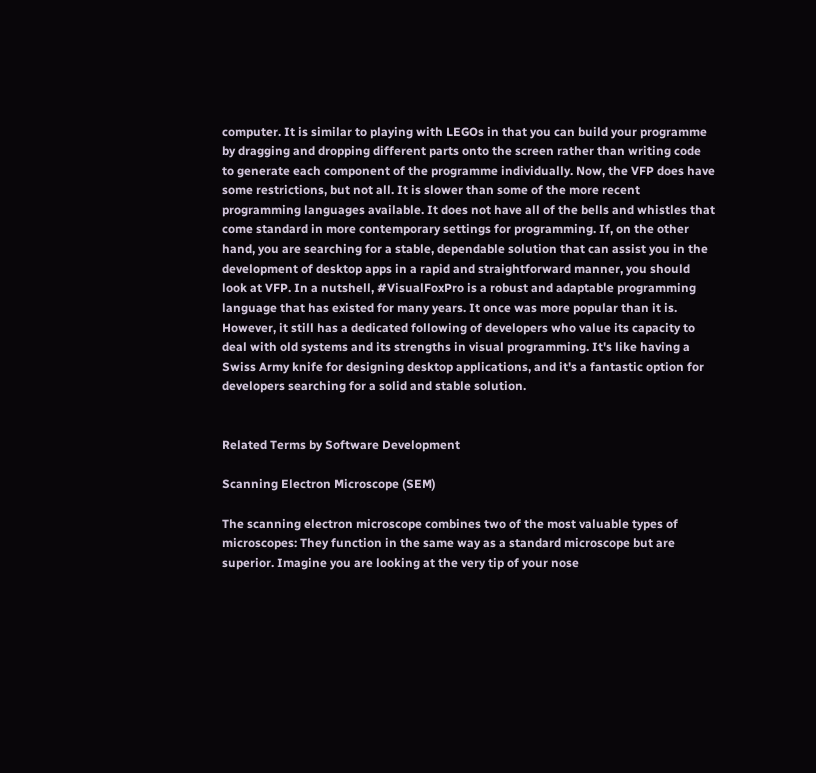computer. It is similar to playing with LEGOs in that you can build your programme by dragging and dropping different parts onto the screen rather than writing code to generate each component of the programme individually. Now, the VFP does have some restrictions, but not all. It is slower than some of the more recent programming languages available. It does not have all of the bells and whistles that come standard in more contemporary settings for programming. If, on the other hand, you are searching for a stable, dependable solution that can assist you in the development of desktop apps in a rapid and straightforward manner, you should look at VFP. In a nutshell, #VisualFoxPro is a robust and adaptable programming language that has existed for many years. It once was more popular than it is. However, it still has a dedicated following of developers who value its capacity to deal with old systems and its strengths in visual programming. It's like having a Swiss Army knife for designing desktop applications, and it's a fantastic option for developers searching for a solid and stable solution.


Related Terms by Software Development

Scanning Electron Microscope (SEM)

The scanning electron microscope combines two of the most valuable types of microscopes: They function in the same way as a standard microscope but are superior. Imagine you are looking at the very tip of your nose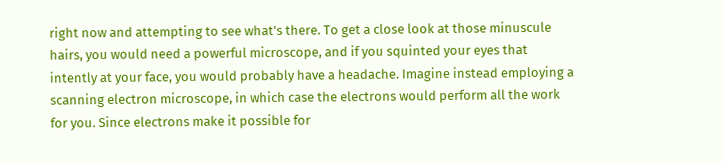right now and attempting to see what's there. To get a close look at those minuscule hairs, you would need a powerful microscope, and if you squinted your eyes that intently at your face, you would probably have a headache. Imagine instead employing a scanning electron microscope, in which case the electrons would perform all the work for you. Since electrons make it possible for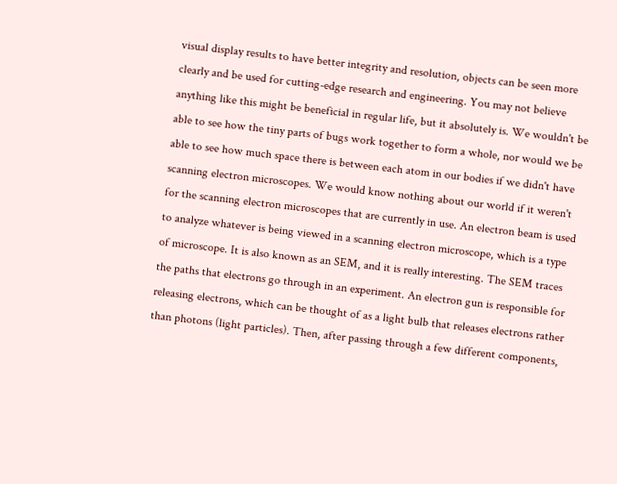visual display results to have better integrity and resolution, objects can be seen more clearly and be used for cutting-edge research and engineering. You may not believe anything like this might be beneficial in regular life, but it absolutely is. We wouldn't be able to see how the tiny parts of bugs work together to form a whole, nor would we be able to see how much space there is between each atom in our bodies if we didn't have scanning electron microscopes. We would know nothing about our world if it weren't for the scanning electron microscopes that are currently in use. An electron beam is used to analyze whatever is being viewed in a scanning electron microscope, which is a type of microscope. It is also known as an SEM, and it is really interesting. The SEM traces the paths that electrons go through in an experiment. An electron gun is responsible for releasing electrons, which can be thought of as a light bulb that releases electrons rather than photons (light particles). Then, after passing through a few different components,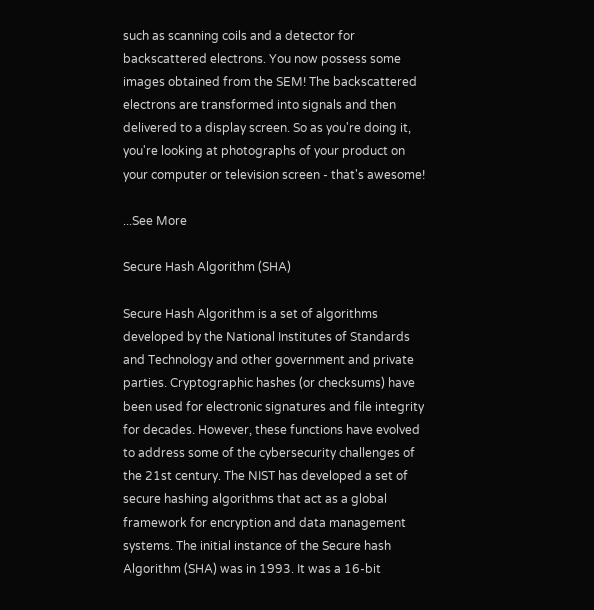such as scanning coils and a detector for backscattered electrons. You now possess some images obtained from the SEM! The backscattered electrons are transformed into signals and then delivered to a display screen. So as you're doing it, you're looking at photographs of your product on your computer or television screen - that's awesome!

...See More

Secure Hash Algorithm (SHA)

Secure Hash Algorithm is a set of algorithms developed by the National Institutes of Standards and Technology and other government and private parties. Cryptographic hashes (or checksums) have been used for electronic signatures and file integrity for decades. However, these functions have evolved to address some of the cybersecurity challenges of the 21st century. The NIST has developed a set of secure hashing algorithms that act as a global framework for encryption and data management systems. The initial instance of the Secure hash Algorithm (SHA) was in 1993. It was a 16-bit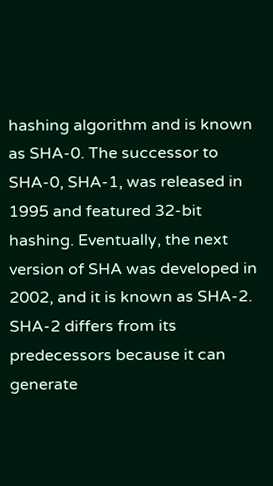hashing algorithm and is known as SHA-0. The successor to SHA-0, SHA-1, was released in 1995 and featured 32-bit hashing. Eventually, the next version of SHA was developed in 2002, and it is known as SHA-2. SHA-2 differs from its predecessors because it can generate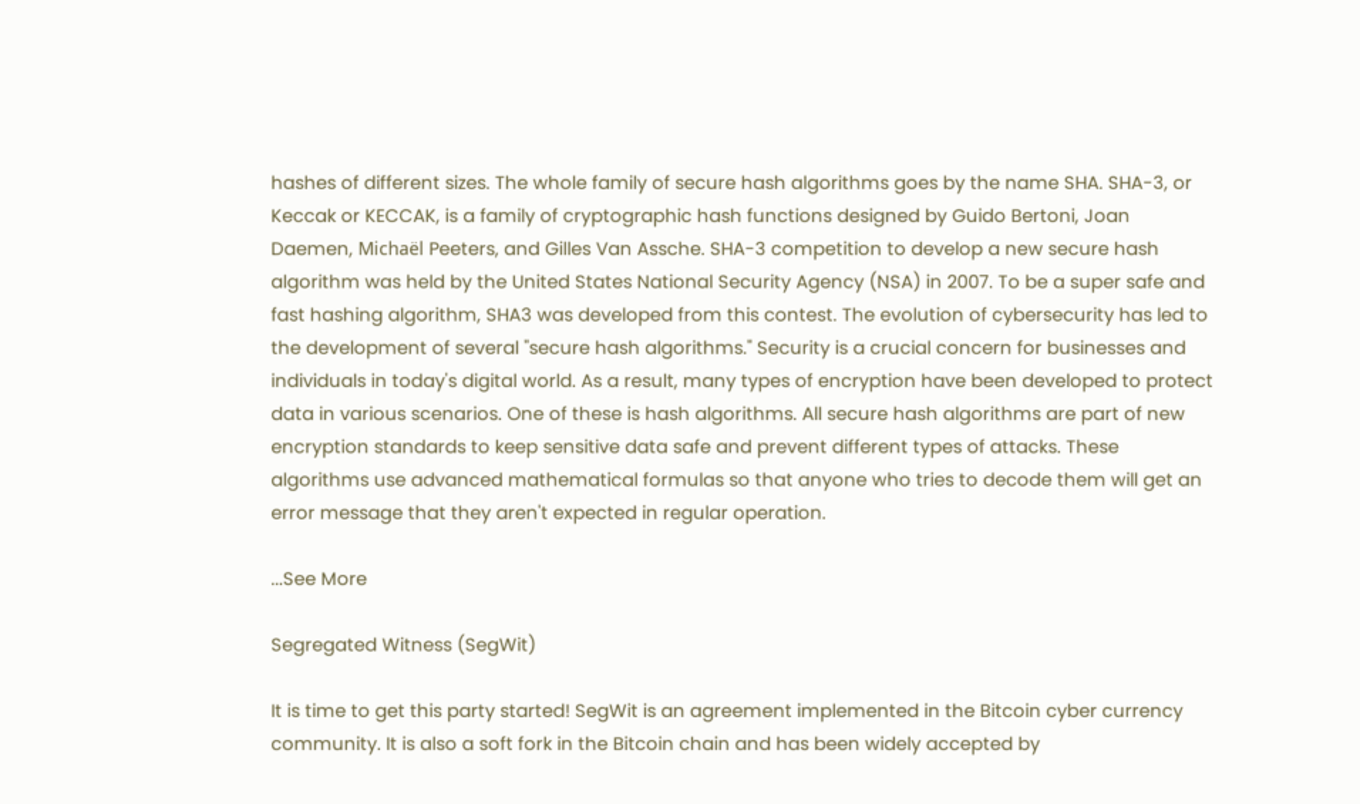hashes of different sizes. The whole family of secure hash algorithms goes by the name SHA. SHA-3, or Keccak or KECCAK, is a family of cryptographic hash functions designed by Guido Bertoni, Joan Daemen, Michaël Peeters, and Gilles Van Assche. SHA-3 competition to develop a new secure hash algorithm was held by the United States National Security Agency (NSA) in 2007. To be a super safe and fast hashing algorithm, SHA3 was developed from this contest. The evolution of cybersecurity has led to the development of several "secure hash algorithms." Security is a crucial concern for businesses and individuals in today's digital world. As a result, many types of encryption have been developed to protect data in various scenarios. One of these is hash algorithms. All secure hash algorithms are part of new encryption standards to keep sensitive data safe and prevent different types of attacks. These algorithms use advanced mathematical formulas so that anyone who tries to decode them will get an error message that they aren't expected in regular operation.

...See More

Segregated Witness (SegWit)

It is time to get this party started! SegWit is an agreement implemented in the Bitcoin cyber currency community. It is also a soft fork in the Bitcoin chain and has been widely accepted by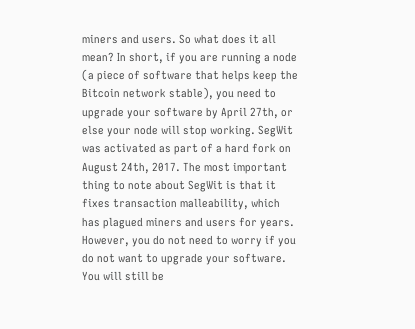miners and users. So what does it all mean? In short, if you are running a node (a piece of software that helps keep the Bitcoin network stable), you need to upgrade your software by April 27th, or else your node will stop working. SegWit was activated as part of a hard fork on August 24th, 2017. The most important thing to note about SegWit is that it fixes transaction malleability, which has plagued miners and users for years. However, you do not need to worry if you do not want to upgrade your software. You will still be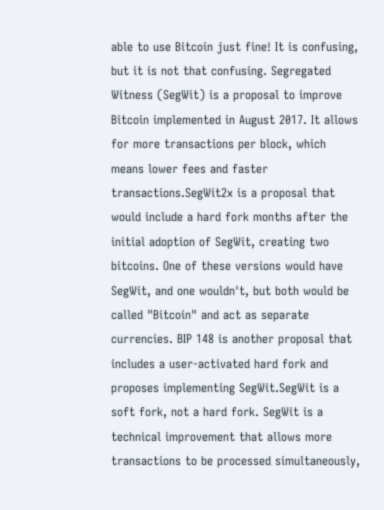able to use Bitcoin just fine! It is confusing, but it is not that confusing. Segregated Witness (SegWit) is a proposal to improve Bitcoin implemented in August 2017. It allows for more transactions per block, which means lower fees and faster transactions.SegWit2x is a proposal that would include a hard fork months after the initial adoption of SegWit, creating two bitcoins. One of these versions would have SegWit, and one wouldn't, but both would be called "Bitcoin" and act as separate currencies. BIP 148 is another proposal that includes a user-activated hard fork and proposes implementing SegWit.SegWit is a soft fork, not a hard fork. SegWit is a technical improvement that allows more transactions to be processed simultaneously,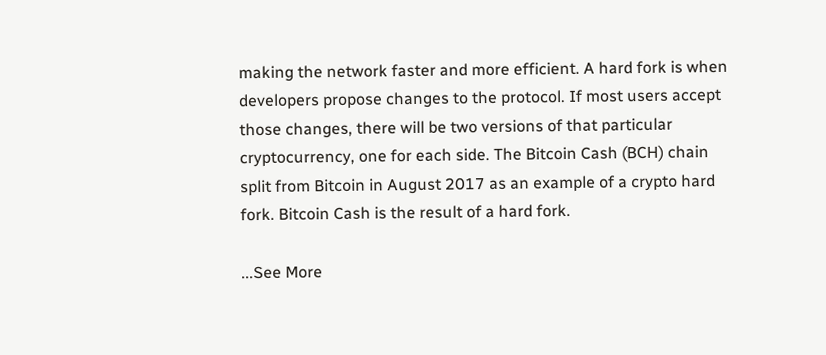making the network faster and more efficient. A hard fork is when developers propose changes to the protocol. If most users accept those changes, there will be two versions of that particular cryptocurrency, one for each side. The Bitcoin Cash (BCH) chain split from Bitcoin in August 2017 as an example of a crypto hard fork. Bitcoin Cash is the result of a hard fork.

...See More